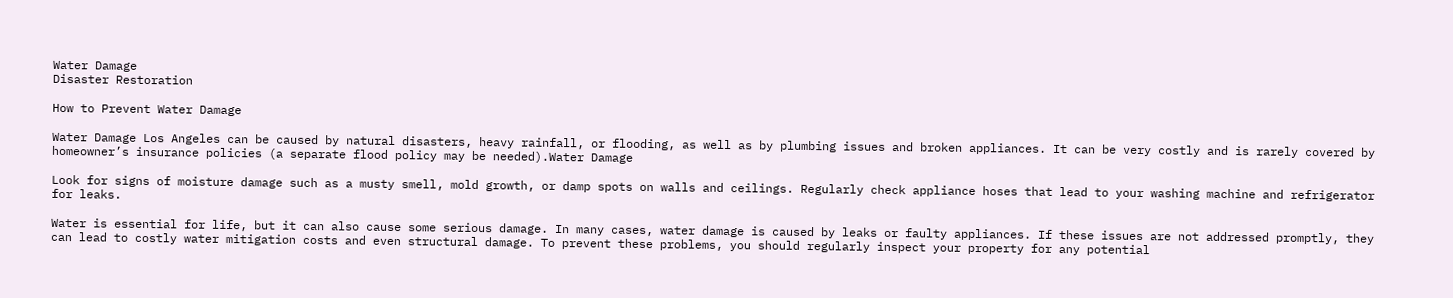Water Damage
Disaster Restoration

How to Prevent Water Damage

Water Damage Los Angeles can be caused by natural disasters, heavy rainfall, or flooding, as well as by plumbing issues and broken appliances. It can be very costly and is rarely covered by homeowner’s insurance policies (a separate flood policy may be needed).Water Damage

Look for signs of moisture damage such as a musty smell, mold growth, or damp spots on walls and ceilings. Regularly check appliance hoses that lead to your washing machine and refrigerator for leaks.

Water is essential for life, but it can also cause some serious damage. In many cases, water damage is caused by leaks or faulty appliances. If these issues are not addressed promptly, they can lead to costly water mitigation costs and even structural damage. To prevent these problems, you should regularly inspect your property for any potential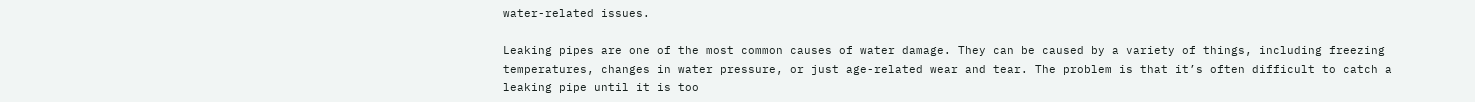water-related issues.

Leaking pipes are one of the most common causes of water damage. They can be caused by a variety of things, including freezing temperatures, changes in water pressure, or just age-related wear and tear. The problem is that it’s often difficult to catch a leaking pipe until it is too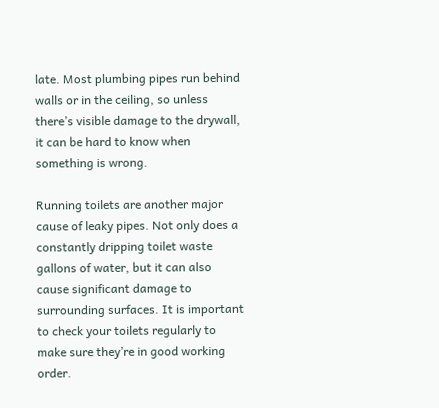late. Most plumbing pipes run behind walls or in the ceiling, so unless there’s visible damage to the drywall, it can be hard to know when something is wrong.

Running toilets are another major cause of leaky pipes. Not only does a constantly dripping toilet waste gallons of water, but it can also cause significant damage to surrounding surfaces. It is important to check your toilets regularly to make sure they’re in good working order.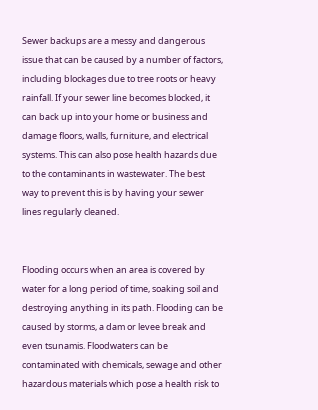Sewer backups are a messy and dangerous issue that can be caused by a number of factors, including blockages due to tree roots or heavy rainfall. If your sewer line becomes blocked, it can back up into your home or business and damage floors, walls, furniture, and electrical systems. This can also pose health hazards due to the contaminants in wastewater. The best way to prevent this is by having your sewer lines regularly cleaned.


Flooding occurs when an area is covered by water for a long period of time, soaking soil and destroying anything in its path. Flooding can be caused by storms, a dam or levee break and even tsunamis. Floodwaters can be contaminated with chemicals, sewage and other hazardous materials which pose a health risk to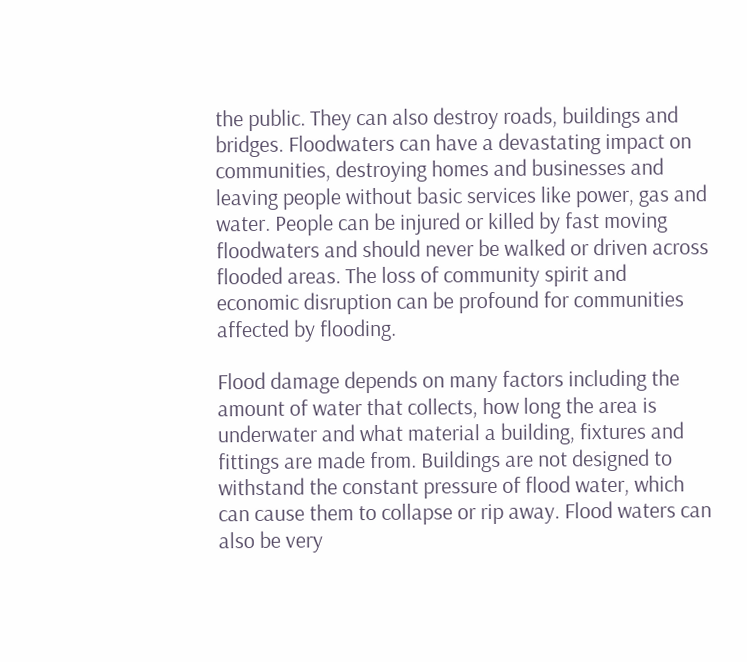the public. They can also destroy roads, buildings and bridges. Floodwaters can have a devastating impact on communities, destroying homes and businesses and leaving people without basic services like power, gas and water. People can be injured or killed by fast moving floodwaters and should never be walked or driven across flooded areas. The loss of community spirit and economic disruption can be profound for communities affected by flooding.

Flood damage depends on many factors including the amount of water that collects, how long the area is underwater and what material a building, fixtures and fittings are made from. Buildings are not designed to withstand the constant pressure of flood water, which can cause them to collapse or rip away. Flood waters can also be very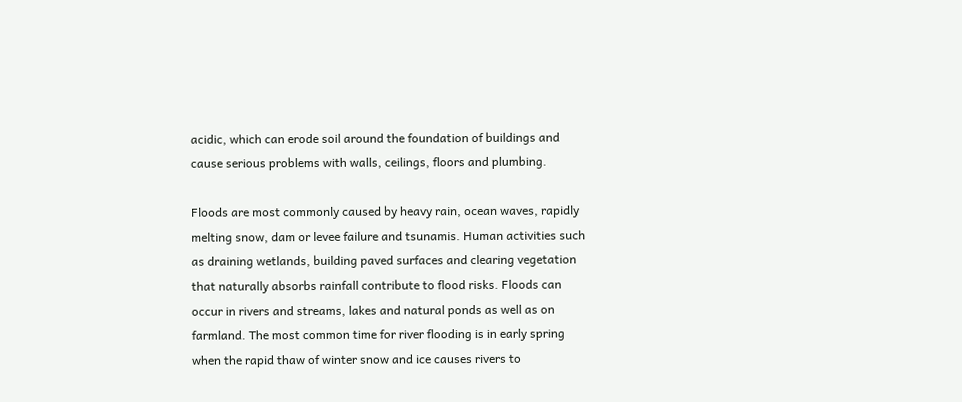acidic, which can erode soil around the foundation of buildings and cause serious problems with walls, ceilings, floors and plumbing.

Floods are most commonly caused by heavy rain, ocean waves, rapidly melting snow, dam or levee failure and tsunamis. Human activities such as draining wetlands, building paved surfaces and clearing vegetation that naturally absorbs rainfall contribute to flood risks. Floods can occur in rivers and streams, lakes and natural ponds as well as on farmland. The most common time for river flooding is in early spring when the rapid thaw of winter snow and ice causes rivers to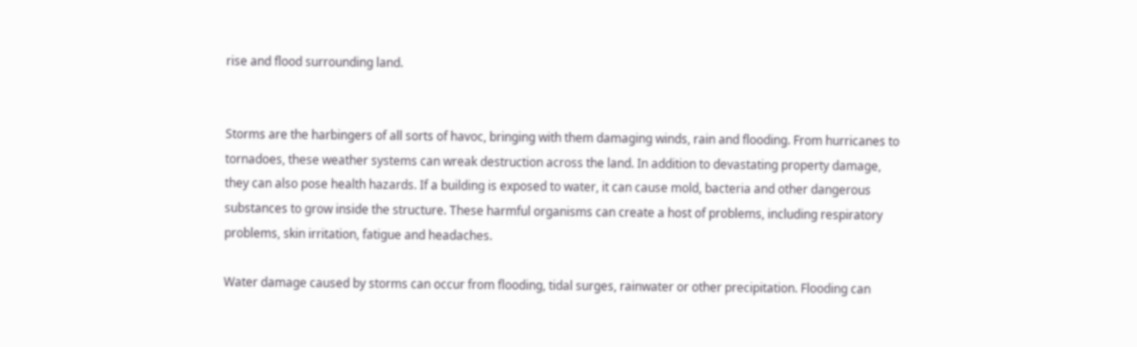rise and flood surrounding land.


Storms are the harbingers of all sorts of havoc, bringing with them damaging winds, rain and flooding. From hurricanes to tornadoes, these weather systems can wreak destruction across the land. In addition to devastating property damage, they can also pose health hazards. If a building is exposed to water, it can cause mold, bacteria and other dangerous substances to grow inside the structure. These harmful organisms can create a host of problems, including respiratory problems, skin irritation, fatigue and headaches.

Water damage caused by storms can occur from flooding, tidal surges, rainwater or other precipitation. Flooding can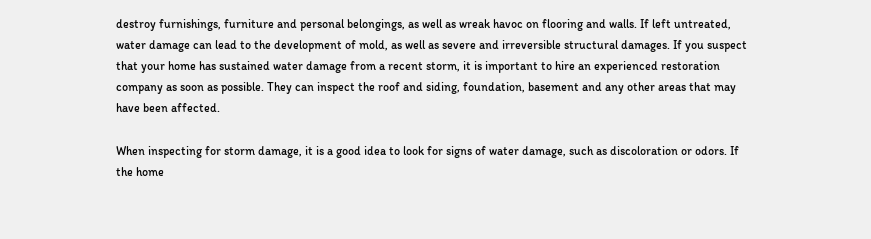destroy furnishings, furniture and personal belongings, as well as wreak havoc on flooring and walls. If left untreated, water damage can lead to the development of mold, as well as severe and irreversible structural damages. If you suspect that your home has sustained water damage from a recent storm, it is important to hire an experienced restoration company as soon as possible. They can inspect the roof and siding, foundation, basement and any other areas that may have been affected.

When inspecting for storm damage, it is a good idea to look for signs of water damage, such as discoloration or odors. If the home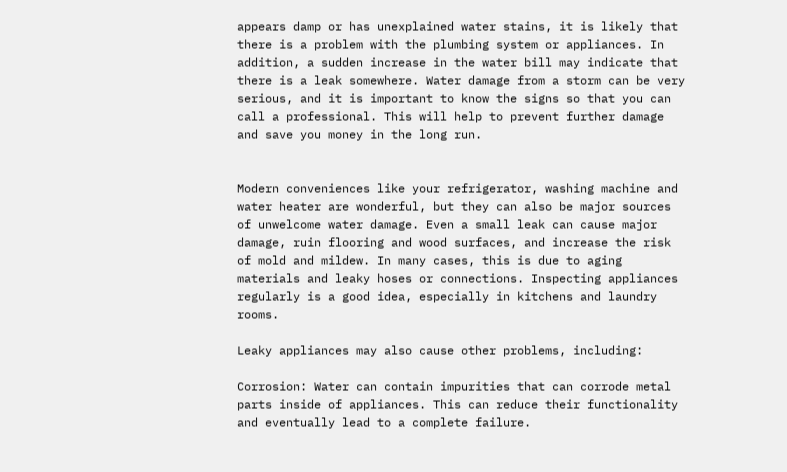appears damp or has unexplained water stains, it is likely that there is a problem with the plumbing system or appliances. In addition, a sudden increase in the water bill may indicate that there is a leak somewhere. Water damage from a storm can be very serious, and it is important to know the signs so that you can call a professional. This will help to prevent further damage and save you money in the long run.


Modern conveniences like your refrigerator, washing machine and water heater are wonderful, but they can also be major sources of unwelcome water damage. Even a small leak can cause major damage, ruin flooring and wood surfaces, and increase the risk of mold and mildew. In many cases, this is due to aging materials and leaky hoses or connections. Inspecting appliances regularly is a good idea, especially in kitchens and laundry rooms.

Leaky appliances may also cause other problems, including:

Corrosion: Water can contain impurities that can corrode metal parts inside of appliances. This can reduce their functionality and eventually lead to a complete failure.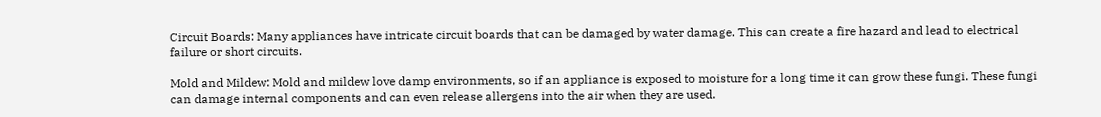Circuit Boards: Many appliances have intricate circuit boards that can be damaged by water damage. This can create a fire hazard and lead to electrical failure or short circuits.

Mold and Mildew: Mold and mildew love damp environments, so if an appliance is exposed to moisture for a long time it can grow these fungi. These fungi can damage internal components and can even release allergens into the air when they are used.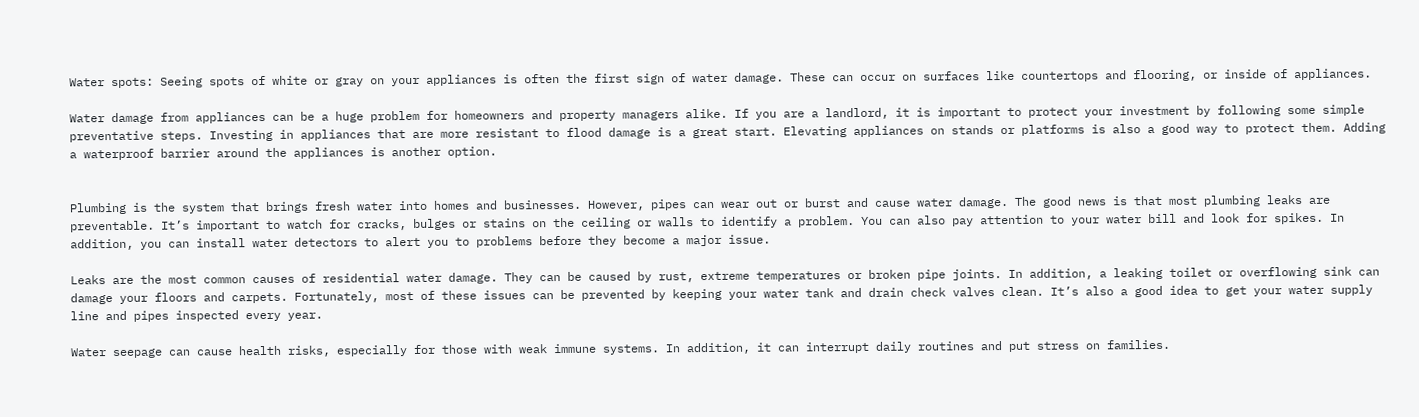Water spots: Seeing spots of white or gray on your appliances is often the first sign of water damage. These can occur on surfaces like countertops and flooring, or inside of appliances.

Water damage from appliances can be a huge problem for homeowners and property managers alike. If you are a landlord, it is important to protect your investment by following some simple preventative steps. Investing in appliances that are more resistant to flood damage is a great start. Elevating appliances on stands or platforms is also a good way to protect them. Adding a waterproof barrier around the appliances is another option.


Plumbing is the system that brings fresh water into homes and businesses. However, pipes can wear out or burst and cause water damage. The good news is that most plumbing leaks are preventable. It’s important to watch for cracks, bulges or stains on the ceiling or walls to identify a problem. You can also pay attention to your water bill and look for spikes. In addition, you can install water detectors to alert you to problems before they become a major issue.

Leaks are the most common causes of residential water damage. They can be caused by rust, extreme temperatures or broken pipe joints. In addition, a leaking toilet or overflowing sink can damage your floors and carpets. Fortunately, most of these issues can be prevented by keeping your water tank and drain check valves clean. It’s also a good idea to get your water supply line and pipes inspected every year.

Water seepage can cause health risks, especially for those with weak immune systems. In addition, it can interrupt daily routines and put stress on families.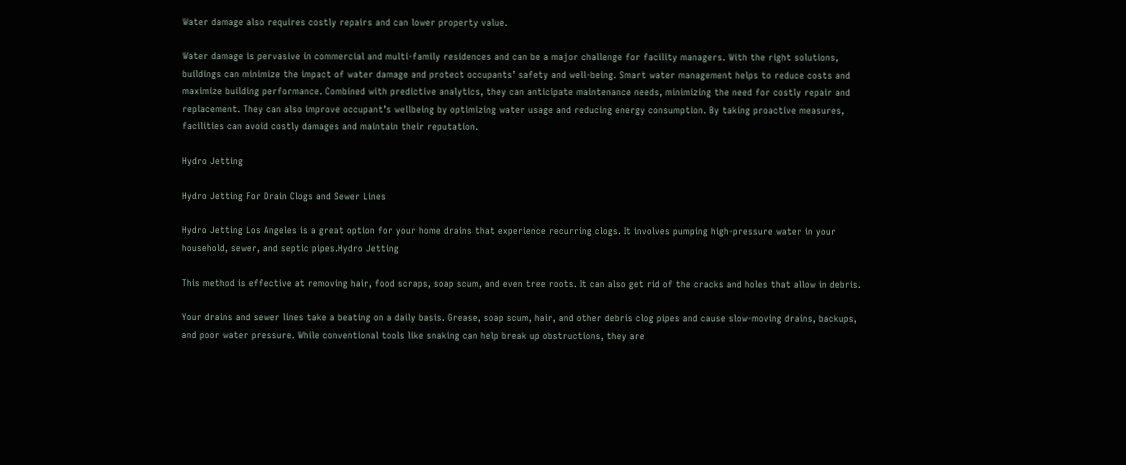Water damage also requires costly repairs and can lower property value.

Water damage is pervasive in commercial and multi-family residences and can be a major challenge for facility managers. With the right solutions, buildings can minimize the impact of water damage and protect occupants’ safety and well-being. Smart water management helps to reduce costs and maximize building performance. Combined with predictive analytics, they can anticipate maintenance needs, minimizing the need for costly repair and replacement. They can also improve occupant’s wellbeing by optimizing water usage and reducing energy consumption. By taking proactive measures, facilities can avoid costly damages and maintain their reputation.

Hydro Jetting

Hydro Jetting For Drain Clogs and Sewer Lines

Hydro Jetting Los Angeles is a great option for your home drains that experience recurring clogs. It involves pumping high-pressure water in your household, sewer, and septic pipes.Hydro Jetting

This method is effective at removing hair, food scraps, soap scum, and even tree roots. It can also get rid of the cracks and holes that allow in debris.

Your drains and sewer lines take a beating on a daily basis. Grease, soap scum, hair, and other debris clog pipes and cause slow-moving drains, backups, and poor water pressure. While conventional tools like snaking can help break up obstructions, they are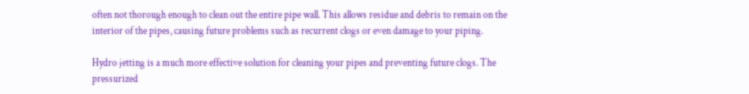often not thorough enough to clean out the entire pipe wall. This allows residue and debris to remain on the interior of the pipes, causing future problems such as recurrent clogs or even damage to your piping.

Hydro jetting is a much more effective solution for cleaning your pipes and preventing future clogs. The pressurized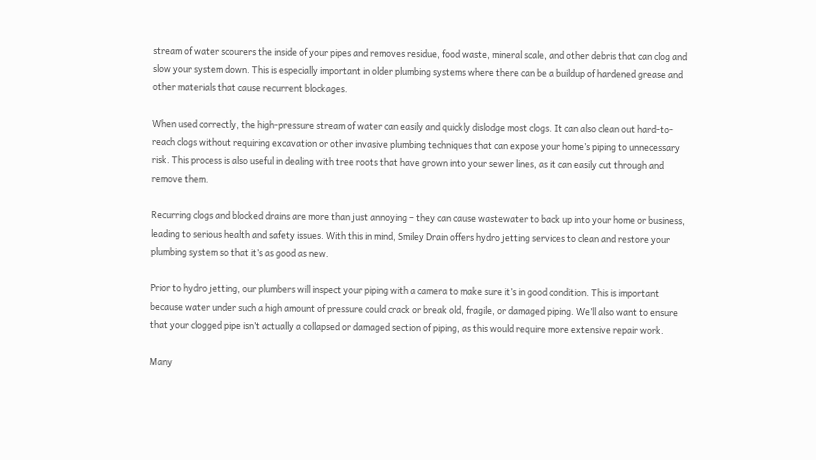stream of water scourers the inside of your pipes and removes residue, food waste, mineral scale, and other debris that can clog and slow your system down. This is especially important in older plumbing systems where there can be a buildup of hardened grease and other materials that cause recurrent blockages.

When used correctly, the high-pressure stream of water can easily and quickly dislodge most clogs. It can also clean out hard-to-reach clogs without requiring excavation or other invasive plumbing techniques that can expose your home’s piping to unnecessary risk. This process is also useful in dealing with tree roots that have grown into your sewer lines, as it can easily cut through and remove them.

Recurring clogs and blocked drains are more than just annoying – they can cause wastewater to back up into your home or business, leading to serious health and safety issues. With this in mind, Smiley Drain offers hydro jetting services to clean and restore your plumbing system so that it’s as good as new.

Prior to hydro jetting, our plumbers will inspect your piping with a camera to make sure it’s in good condition. This is important because water under such a high amount of pressure could crack or break old, fragile, or damaged piping. We’ll also want to ensure that your clogged pipe isn’t actually a collapsed or damaged section of piping, as this would require more extensive repair work.

Many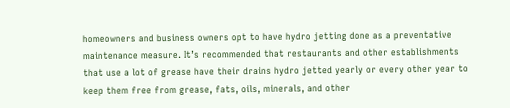homeowners and business owners opt to have hydro jetting done as a preventative maintenance measure. It’s recommended that restaurants and other establishments that use a lot of grease have their drains hydro jetted yearly or every other year to keep them free from grease, fats, oils, minerals, and other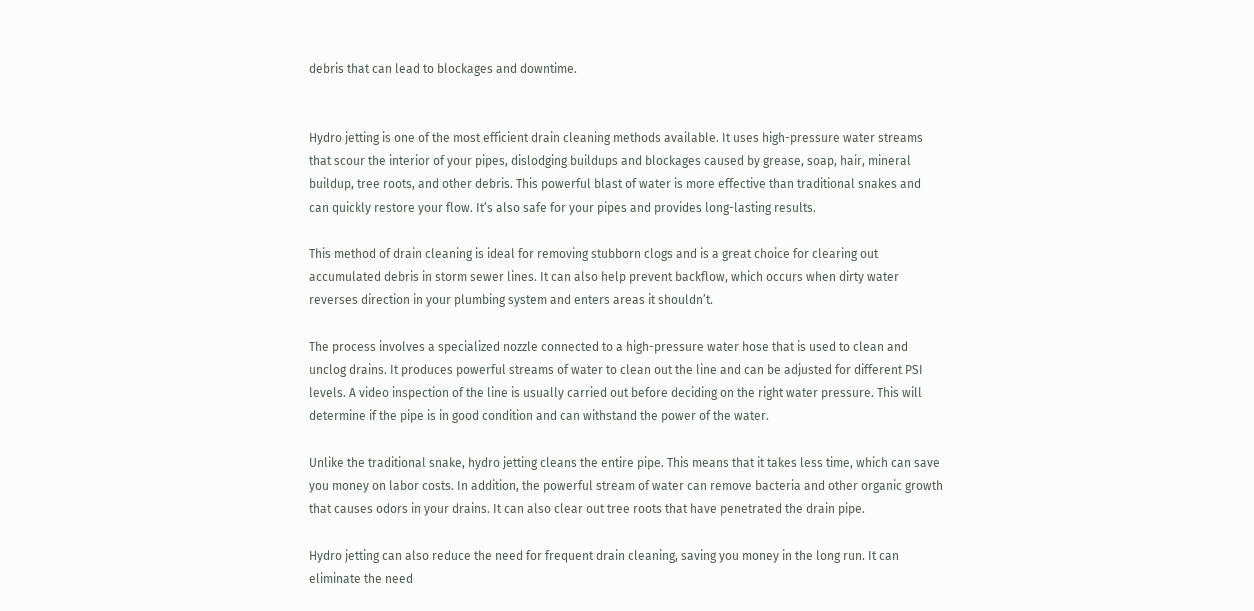debris that can lead to blockages and downtime.


Hydro jetting is one of the most efficient drain cleaning methods available. It uses high-pressure water streams that scour the interior of your pipes, dislodging buildups and blockages caused by grease, soap, hair, mineral buildup, tree roots, and other debris. This powerful blast of water is more effective than traditional snakes and can quickly restore your flow. It’s also safe for your pipes and provides long-lasting results.

This method of drain cleaning is ideal for removing stubborn clogs and is a great choice for clearing out accumulated debris in storm sewer lines. It can also help prevent backflow, which occurs when dirty water reverses direction in your plumbing system and enters areas it shouldn’t.

The process involves a specialized nozzle connected to a high-pressure water hose that is used to clean and unclog drains. It produces powerful streams of water to clean out the line and can be adjusted for different PSI levels. A video inspection of the line is usually carried out before deciding on the right water pressure. This will determine if the pipe is in good condition and can withstand the power of the water.

Unlike the traditional snake, hydro jetting cleans the entire pipe. This means that it takes less time, which can save you money on labor costs. In addition, the powerful stream of water can remove bacteria and other organic growth that causes odors in your drains. It can also clear out tree roots that have penetrated the drain pipe.

Hydro jetting can also reduce the need for frequent drain cleaning, saving you money in the long run. It can eliminate the need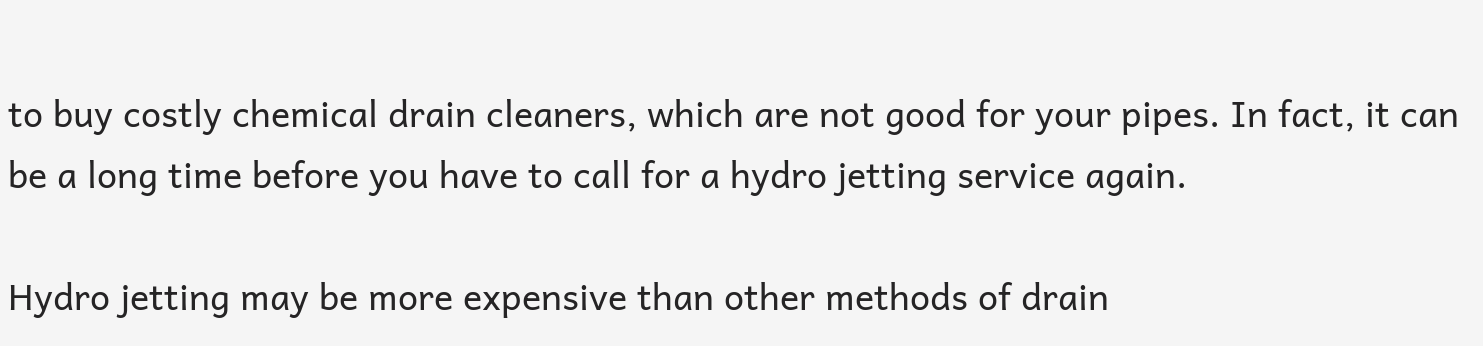to buy costly chemical drain cleaners, which are not good for your pipes. In fact, it can be a long time before you have to call for a hydro jetting service again.

Hydro jetting may be more expensive than other methods of drain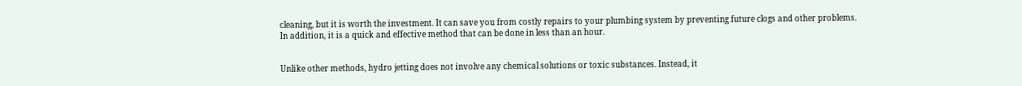cleaning, but it is worth the investment. It can save you from costly repairs to your plumbing system by preventing future clogs and other problems. In addition, it is a quick and effective method that can be done in less than an hour.


Unlike other methods, hydro jetting does not involve any chemical solutions or toxic substances. Instead, it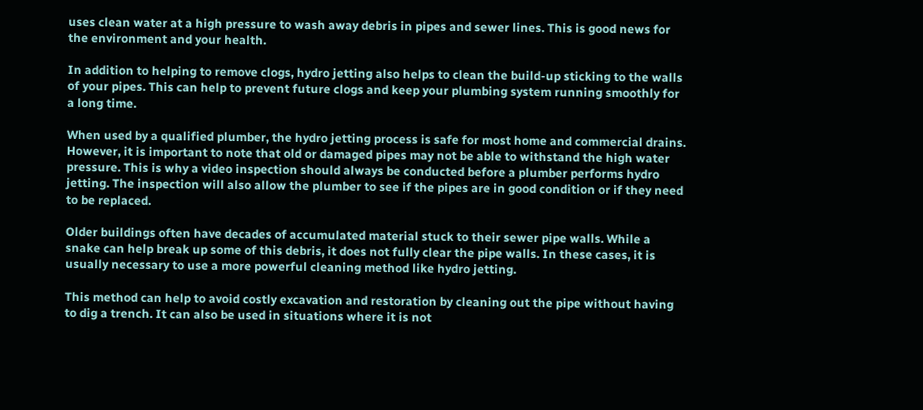uses clean water at a high pressure to wash away debris in pipes and sewer lines. This is good news for the environment and your health.

In addition to helping to remove clogs, hydro jetting also helps to clean the build-up sticking to the walls of your pipes. This can help to prevent future clogs and keep your plumbing system running smoothly for a long time.

When used by a qualified plumber, the hydro jetting process is safe for most home and commercial drains. However, it is important to note that old or damaged pipes may not be able to withstand the high water pressure. This is why a video inspection should always be conducted before a plumber performs hydro jetting. The inspection will also allow the plumber to see if the pipes are in good condition or if they need to be replaced.

Older buildings often have decades of accumulated material stuck to their sewer pipe walls. While a snake can help break up some of this debris, it does not fully clear the pipe walls. In these cases, it is usually necessary to use a more powerful cleaning method like hydro jetting.

This method can help to avoid costly excavation and restoration by cleaning out the pipe without having to dig a trench. It can also be used in situations where it is not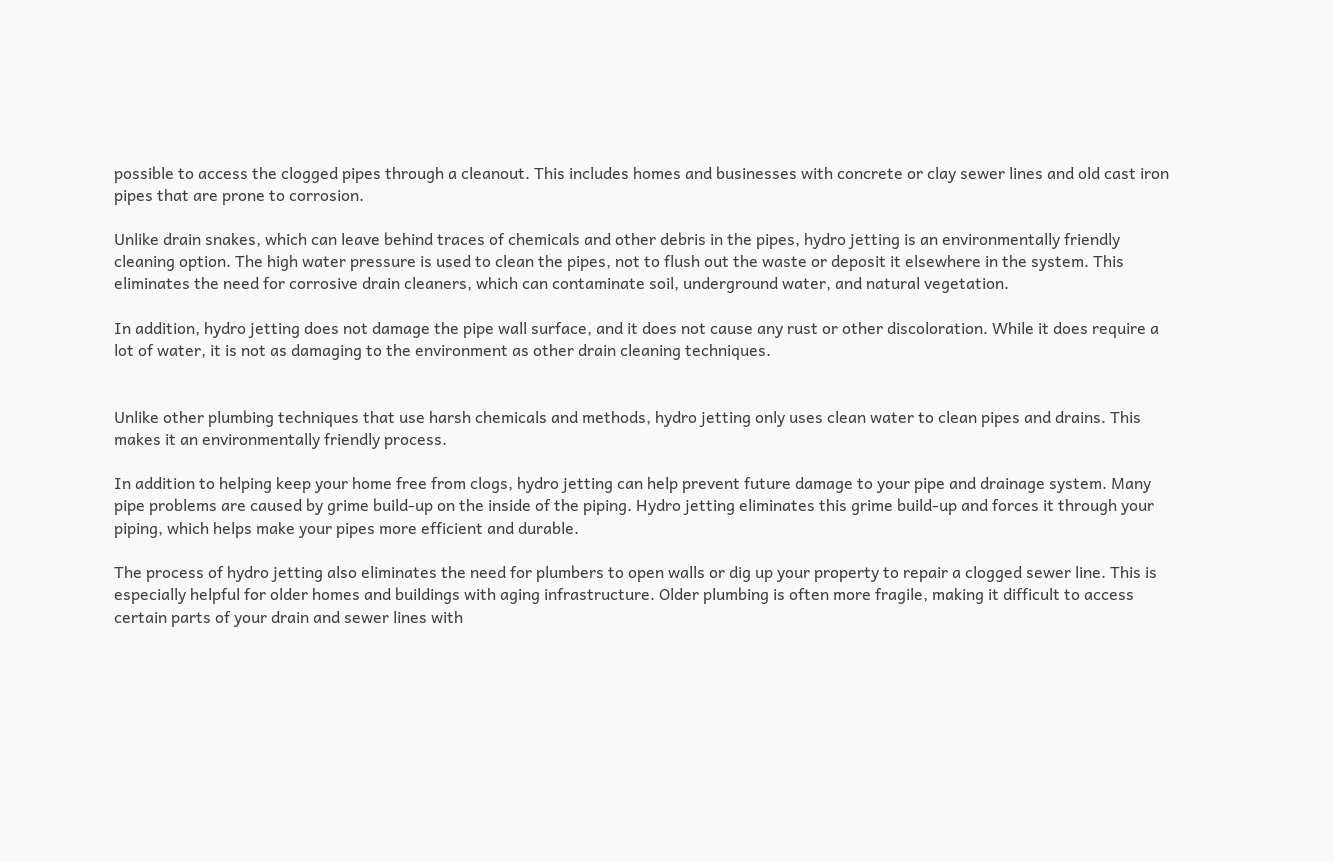possible to access the clogged pipes through a cleanout. This includes homes and businesses with concrete or clay sewer lines and old cast iron pipes that are prone to corrosion.

Unlike drain snakes, which can leave behind traces of chemicals and other debris in the pipes, hydro jetting is an environmentally friendly cleaning option. The high water pressure is used to clean the pipes, not to flush out the waste or deposit it elsewhere in the system. This eliminates the need for corrosive drain cleaners, which can contaminate soil, underground water, and natural vegetation.

In addition, hydro jetting does not damage the pipe wall surface, and it does not cause any rust or other discoloration. While it does require a lot of water, it is not as damaging to the environment as other drain cleaning techniques.


Unlike other plumbing techniques that use harsh chemicals and methods, hydro jetting only uses clean water to clean pipes and drains. This makes it an environmentally friendly process.

In addition to helping keep your home free from clogs, hydro jetting can help prevent future damage to your pipe and drainage system. Many pipe problems are caused by grime build-up on the inside of the piping. Hydro jetting eliminates this grime build-up and forces it through your piping, which helps make your pipes more efficient and durable.

The process of hydro jetting also eliminates the need for plumbers to open walls or dig up your property to repair a clogged sewer line. This is especially helpful for older homes and buildings with aging infrastructure. Older plumbing is often more fragile, making it difficult to access certain parts of your drain and sewer lines with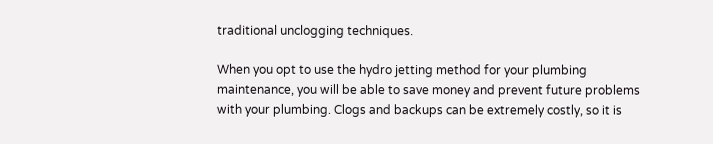traditional unclogging techniques.

When you opt to use the hydro jetting method for your plumbing maintenance, you will be able to save money and prevent future problems with your plumbing. Clogs and backups can be extremely costly, so it is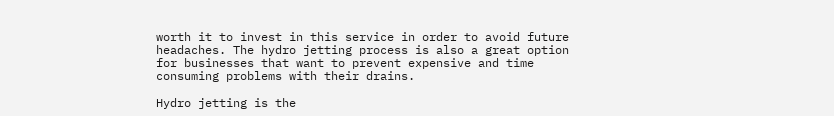worth it to invest in this service in order to avoid future headaches. The hydro jetting process is also a great option for businesses that want to prevent expensive and time consuming problems with their drains.

Hydro jetting is the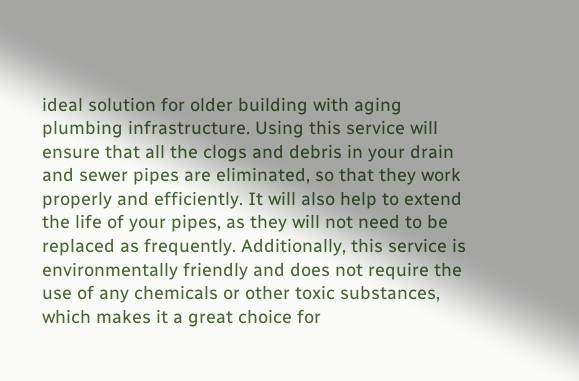ideal solution for older building with aging plumbing infrastructure. Using this service will ensure that all the clogs and debris in your drain and sewer pipes are eliminated, so that they work properly and efficiently. It will also help to extend the life of your pipes, as they will not need to be replaced as frequently. Additionally, this service is environmentally friendly and does not require the use of any chemicals or other toxic substances, which makes it a great choice for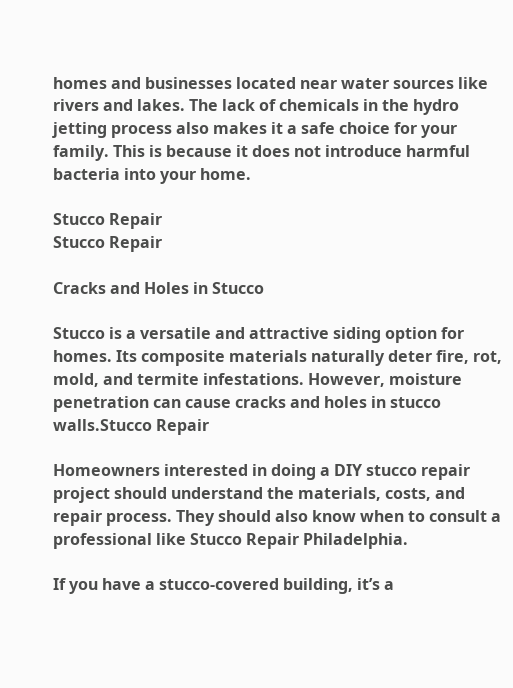homes and businesses located near water sources like rivers and lakes. The lack of chemicals in the hydro jetting process also makes it a safe choice for your family. This is because it does not introduce harmful bacteria into your home.

Stucco Repair
Stucco Repair

Cracks and Holes in Stucco

Stucco is a versatile and attractive siding option for homes. Its composite materials naturally deter fire, rot, mold, and termite infestations. However, moisture penetration can cause cracks and holes in stucco walls.Stucco Repair

Homeowners interested in doing a DIY stucco repair project should understand the materials, costs, and repair process. They should also know when to consult a professional like Stucco Repair Philadelphia.

If you have a stucco-covered building, it’s a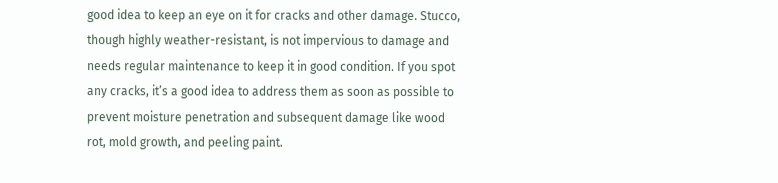good idea to keep an eye on it for cracks and other damage. Stucco, though highly weather-resistant, is not impervious to damage and needs regular maintenance to keep it in good condition. If you spot any cracks, it’s a good idea to address them as soon as possible to prevent moisture penetration and subsequent damage like wood rot, mold growth, and peeling paint.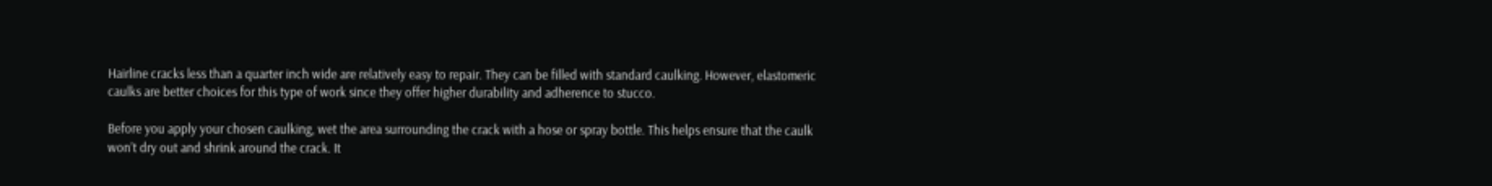Hairline cracks less than a quarter inch wide are relatively easy to repair. They can be filled with standard caulking. However, elastomeric caulks are better choices for this type of work since they offer higher durability and adherence to stucco.

Before you apply your chosen caulking, wet the area surrounding the crack with a hose or spray bottle. This helps ensure that the caulk won’t dry out and shrink around the crack. It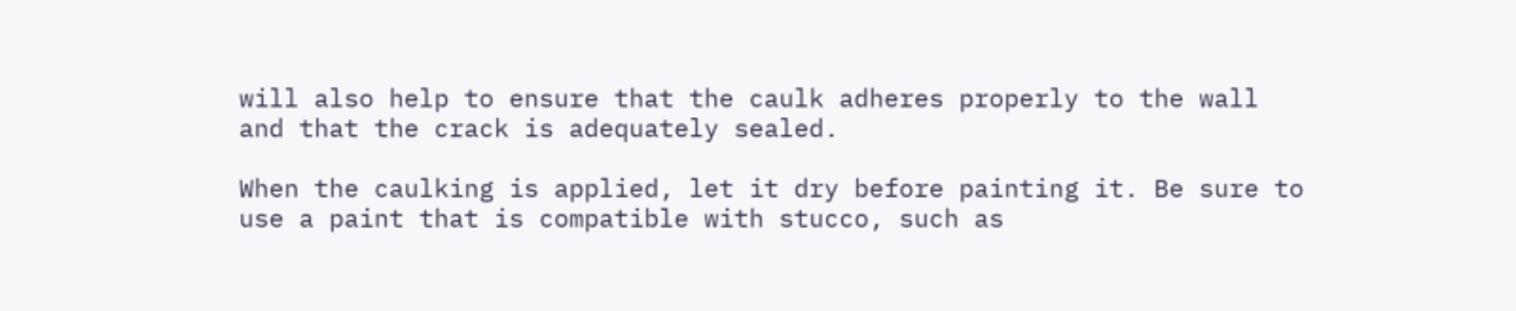will also help to ensure that the caulk adheres properly to the wall and that the crack is adequately sealed.

When the caulking is applied, let it dry before painting it. Be sure to use a paint that is compatible with stucco, such as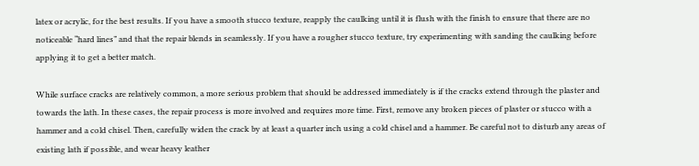latex or acrylic, for the best results. If you have a smooth stucco texture, reapply the caulking until it is flush with the finish to ensure that there are no noticeable “hard lines” and that the repair blends in seamlessly. If you have a rougher stucco texture, try experimenting with sanding the caulking before applying it to get a better match.

While surface cracks are relatively common, a more serious problem that should be addressed immediately is if the cracks extend through the plaster and towards the lath. In these cases, the repair process is more involved and requires more time. First, remove any broken pieces of plaster or stucco with a hammer and a cold chisel. Then, carefully widen the crack by at least a quarter inch using a cold chisel and a hammer. Be careful not to disturb any areas of existing lath if possible, and wear heavy leather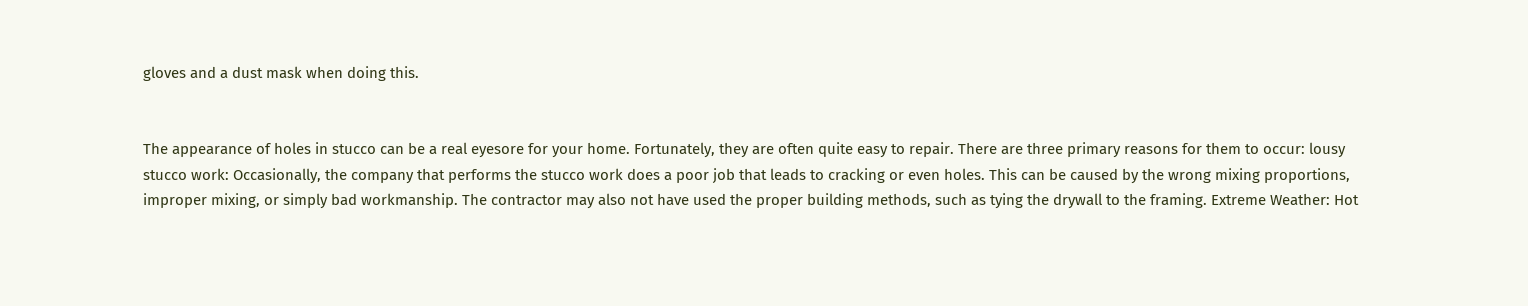gloves and a dust mask when doing this.


The appearance of holes in stucco can be a real eyesore for your home. Fortunately, they are often quite easy to repair. There are three primary reasons for them to occur: lousy stucco work: Occasionally, the company that performs the stucco work does a poor job that leads to cracking or even holes. This can be caused by the wrong mixing proportions, improper mixing, or simply bad workmanship. The contractor may also not have used the proper building methods, such as tying the drywall to the framing. Extreme Weather: Hot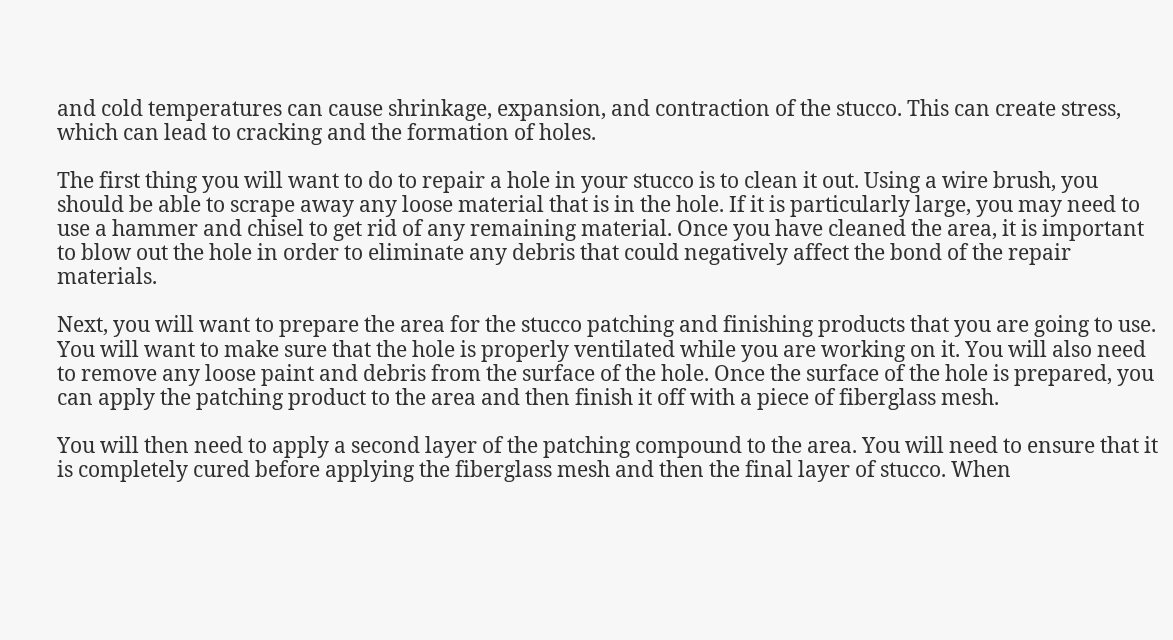and cold temperatures can cause shrinkage, expansion, and contraction of the stucco. This can create stress, which can lead to cracking and the formation of holes.

The first thing you will want to do to repair a hole in your stucco is to clean it out. Using a wire brush, you should be able to scrape away any loose material that is in the hole. If it is particularly large, you may need to use a hammer and chisel to get rid of any remaining material. Once you have cleaned the area, it is important to blow out the hole in order to eliminate any debris that could negatively affect the bond of the repair materials.

Next, you will want to prepare the area for the stucco patching and finishing products that you are going to use. You will want to make sure that the hole is properly ventilated while you are working on it. You will also need to remove any loose paint and debris from the surface of the hole. Once the surface of the hole is prepared, you can apply the patching product to the area and then finish it off with a piece of fiberglass mesh.

You will then need to apply a second layer of the patching compound to the area. You will need to ensure that it is completely cured before applying the fiberglass mesh and then the final layer of stucco. When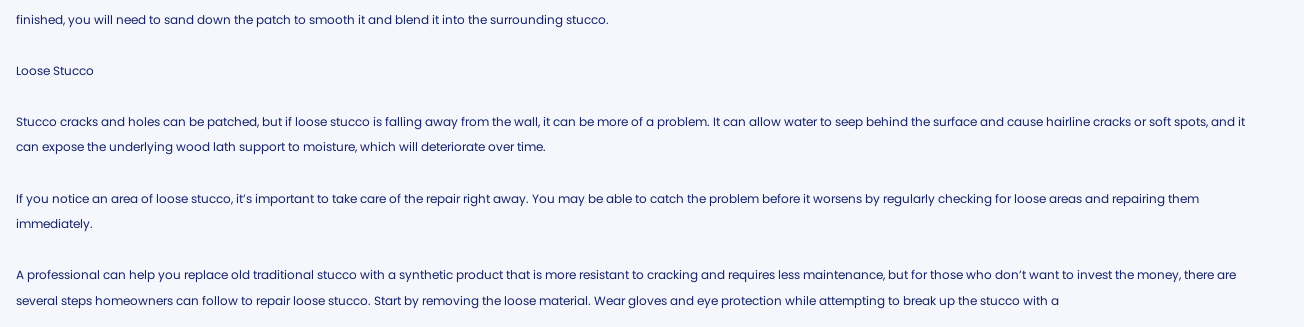finished, you will need to sand down the patch to smooth it and blend it into the surrounding stucco.

Loose Stucco

Stucco cracks and holes can be patched, but if loose stucco is falling away from the wall, it can be more of a problem. It can allow water to seep behind the surface and cause hairline cracks or soft spots, and it can expose the underlying wood lath support to moisture, which will deteriorate over time.

If you notice an area of loose stucco, it’s important to take care of the repair right away. You may be able to catch the problem before it worsens by regularly checking for loose areas and repairing them immediately.

A professional can help you replace old traditional stucco with a synthetic product that is more resistant to cracking and requires less maintenance, but for those who don’t want to invest the money, there are several steps homeowners can follow to repair loose stucco. Start by removing the loose material. Wear gloves and eye protection while attempting to break up the stucco with a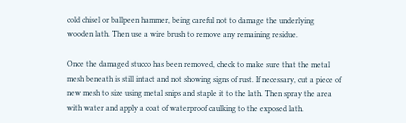cold chisel or ballpeen hammer, being careful not to damage the underlying wooden lath. Then use a wire brush to remove any remaining residue.

Once the damaged stucco has been removed, check to make sure that the metal mesh beneath is still intact and not showing signs of rust. If necessary, cut a piece of new mesh to size using metal snips and staple it to the lath. Then spray the area with water and apply a coat of waterproof caulking to the exposed lath.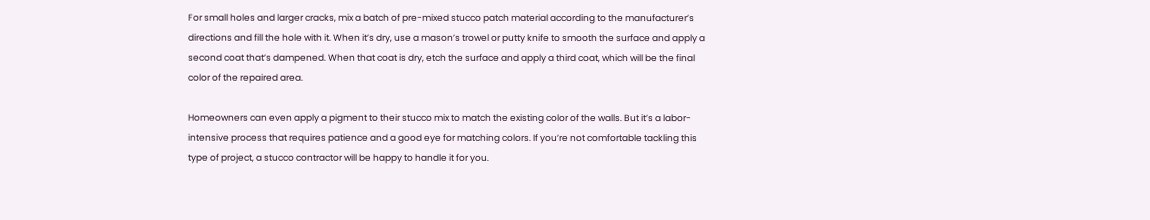For small holes and larger cracks, mix a batch of pre-mixed stucco patch material according to the manufacturer’s directions and fill the hole with it. When it’s dry, use a mason’s trowel or putty knife to smooth the surface and apply a second coat that’s dampened. When that coat is dry, etch the surface and apply a third coat, which will be the final color of the repaired area.

Homeowners can even apply a pigment to their stucco mix to match the existing color of the walls. But it’s a labor-intensive process that requires patience and a good eye for matching colors. If you’re not comfortable tackling this type of project, a stucco contractor will be happy to handle it for you.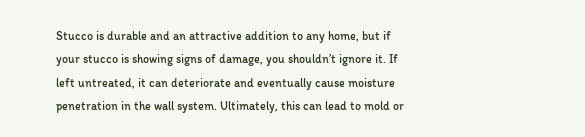Stucco is durable and an attractive addition to any home, but if your stucco is showing signs of damage, you shouldn’t ignore it. If left untreated, it can deteriorate and eventually cause moisture penetration in the wall system. Ultimately, this can lead to mold or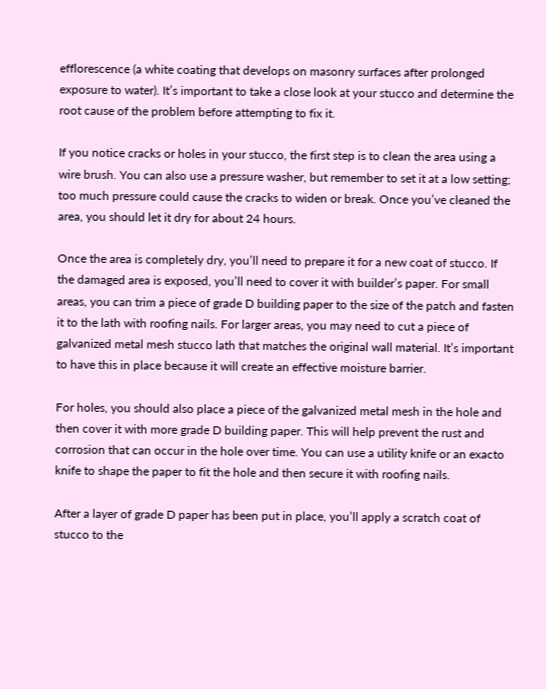efflorescence (a white coating that develops on masonry surfaces after prolonged exposure to water). It’s important to take a close look at your stucco and determine the root cause of the problem before attempting to fix it.

If you notice cracks or holes in your stucco, the first step is to clean the area using a wire brush. You can also use a pressure washer, but remember to set it at a low setting; too much pressure could cause the cracks to widen or break. Once you’ve cleaned the area, you should let it dry for about 24 hours.

Once the area is completely dry, you’ll need to prepare it for a new coat of stucco. If the damaged area is exposed, you’ll need to cover it with builder’s paper. For small areas, you can trim a piece of grade D building paper to the size of the patch and fasten it to the lath with roofing nails. For larger areas, you may need to cut a piece of galvanized metal mesh stucco lath that matches the original wall material. It’s important to have this in place because it will create an effective moisture barrier.

For holes, you should also place a piece of the galvanized metal mesh in the hole and then cover it with more grade D building paper. This will help prevent the rust and corrosion that can occur in the hole over time. You can use a utility knife or an exacto knife to shape the paper to fit the hole and then secure it with roofing nails.

After a layer of grade D paper has been put in place, you’ll apply a scratch coat of stucco to the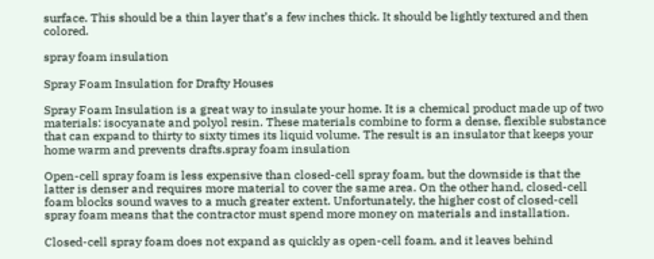surface. This should be a thin layer that’s a few inches thick. It should be lightly textured and then colored.

spray foam insulation

Spray Foam Insulation for Drafty Houses

Spray Foam Insulation is a great way to insulate your home. It is a chemical product made up of two materials: isocyanate and polyol resin. These materials combine to form a dense, flexible substance that can expand to thirty to sixty times its liquid volume. The result is an insulator that keeps your home warm and prevents drafts.spray foam insulation

Open-cell spray foam is less expensive than closed-cell spray foam, but the downside is that the latter is denser and requires more material to cover the same area. On the other hand, closed-cell foam blocks sound waves to a much greater extent. Unfortunately, the higher cost of closed-cell spray foam means that the contractor must spend more money on materials and installation.

Closed-cell spray foam does not expand as quickly as open-cell foam, and it leaves behind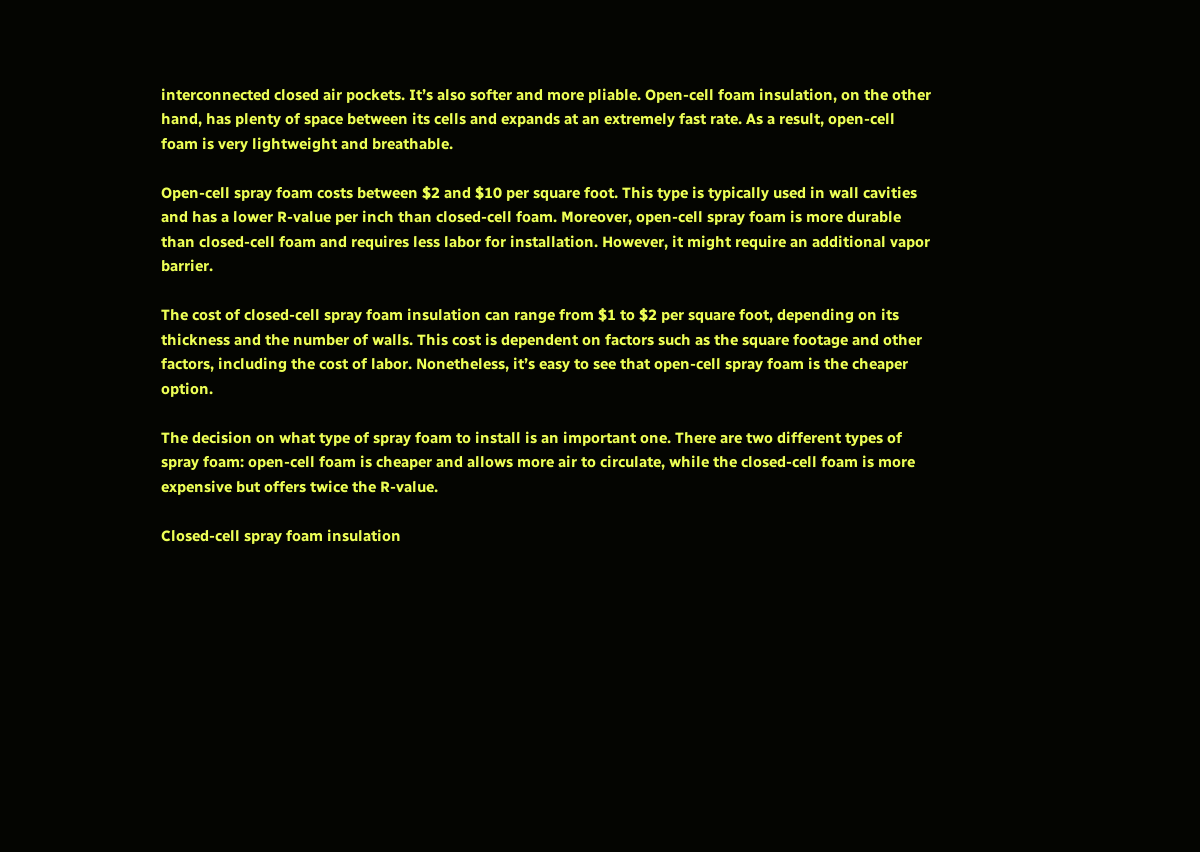interconnected closed air pockets. It’s also softer and more pliable. Open-cell foam insulation, on the other hand, has plenty of space between its cells and expands at an extremely fast rate. As a result, open-cell foam is very lightweight and breathable.

Open-cell spray foam costs between $2 and $10 per square foot. This type is typically used in wall cavities and has a lower R-value per inch than closed-cell foam. Moreover, open-cell spray foam is more durable than closed-cell foam and requires less labor for installation. However, it might require an additional vapor barrier.

The cost of closed-cell spray foam insulation can range from $1 to $2 per square foot, depending on its thickness and the number of walls. This cost is dependent on factors such as the square footage and other factors, including the cost of labor. Nonetheless, it’s easy to see that open-cell spray foam is the cheaper option.

The decision on what type of spray foam to install is an important one. There are two different types of spray foam: open-cell foam is cheaper and allows more air to circulate, while the closed-cell foam is more expensive but offers twice the R-value.

Closed-cell spray foam insulation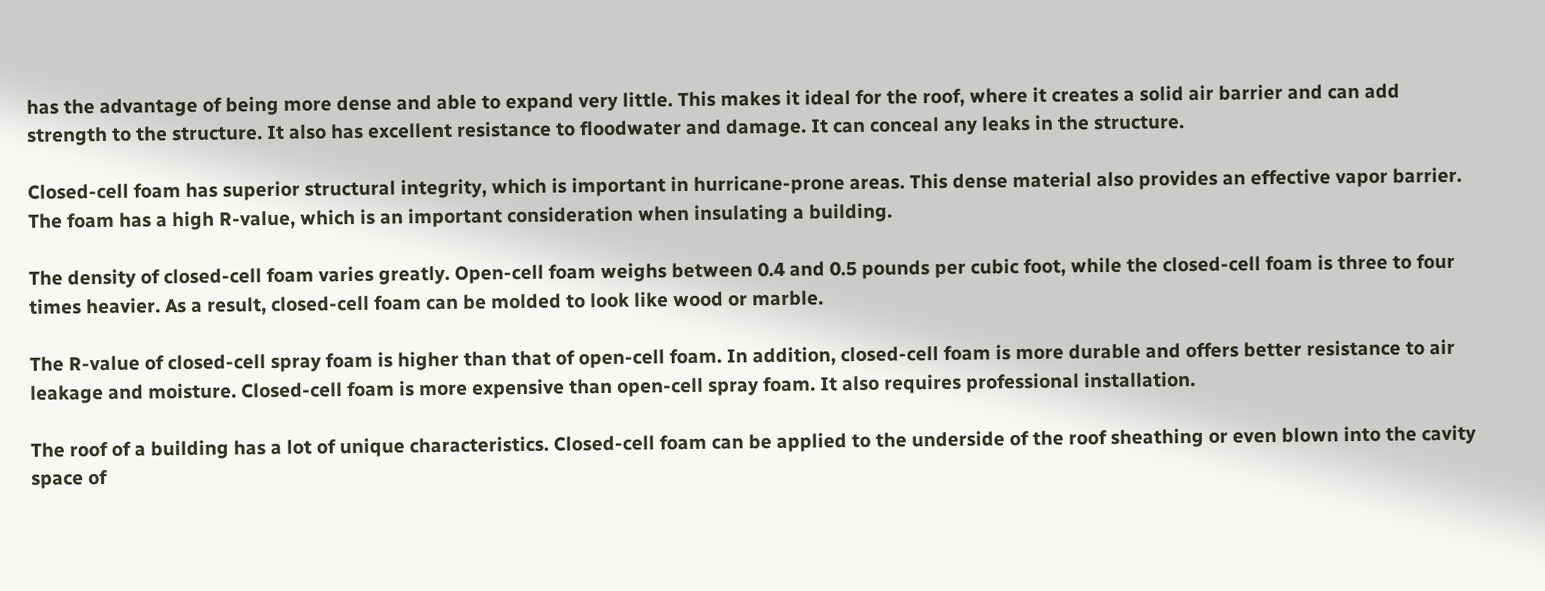has the advantage of being more dense and able to expand very little. This makes it ideal for the roof, where it creates a solid air barrier and can add strength to the structure. It also has excellent resistance to floodwater and damage. It can conceal any leaks in the structure.

Closed-cell foam has superior structural integrity, which is important in hurricane-prone areas. This dense material also provides an effective vapor barrier. The foam has a high R-value, which is an important consideration when insulating a building.

The density of closed-cell foam varies greatly. Open-cell foam weighs between 0.4 and 0.5 pounds per cubic foot, while the closed-cell foam is three to four times heavier. As a result, closed-cell foam can be molded to look like wood or marble.

The R-value of closed-cell spray foam is higher than that of open-cell foam. In addition, closed-cell foam is more durable and offers better resistance to air leakage and moisture. Closed-cell foam is more expensive than open-cell spray foam. It also requires professional installation.

The roof of a building has a lot of unique characteristics. Closed-cell foam can be applied to the underside of the roof sheathing or even blown into the cavity space of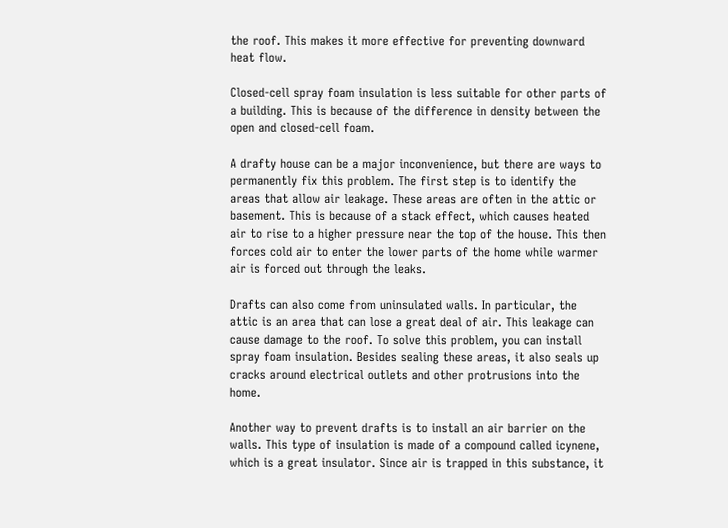the roof. This makes it more effective for preventing downward heat flow.

Closed-cell spray foam insulation is less suitable for other parts of a building. This is because of the difference in density between the open and closed-cell foam.

A drafty house can be a major inconvenience, but there are ways to permanently fix this problem. The first step is to identify the areas that allow air leakage. These areas are often in the attic or basement. This is because of a stack effect, which causes heated air to rise to a higher pressure near the top of the house. This then forces cold air to enter the lower parts of the home while warmer air is forced out through the leaks.

Drafts can also come from uninsulated walls. In particular, the attic is an area that can lose a great deal of air. This leakage can cause damage to the roof. To solve this problem, you can install spray foam insulation. Besides sealing these areas, it also seals up cracks around electrical outlets and other protrusions into the home.

Another way to prevent drafts is to install an air barrier on the walls. This type of insulation is made of a compound called icynene, which is a great insulator. Since air is trapped in this substance, it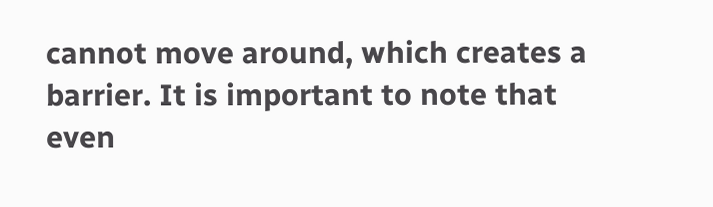cannot move around, which creates a barrier. It is important to note that even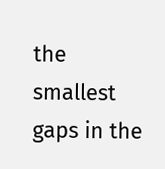the smallest gaps in the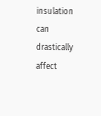insulation can drastically affect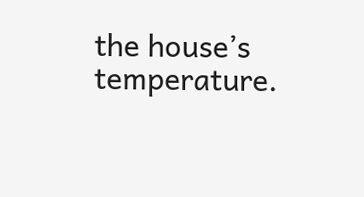the house’s temperature.